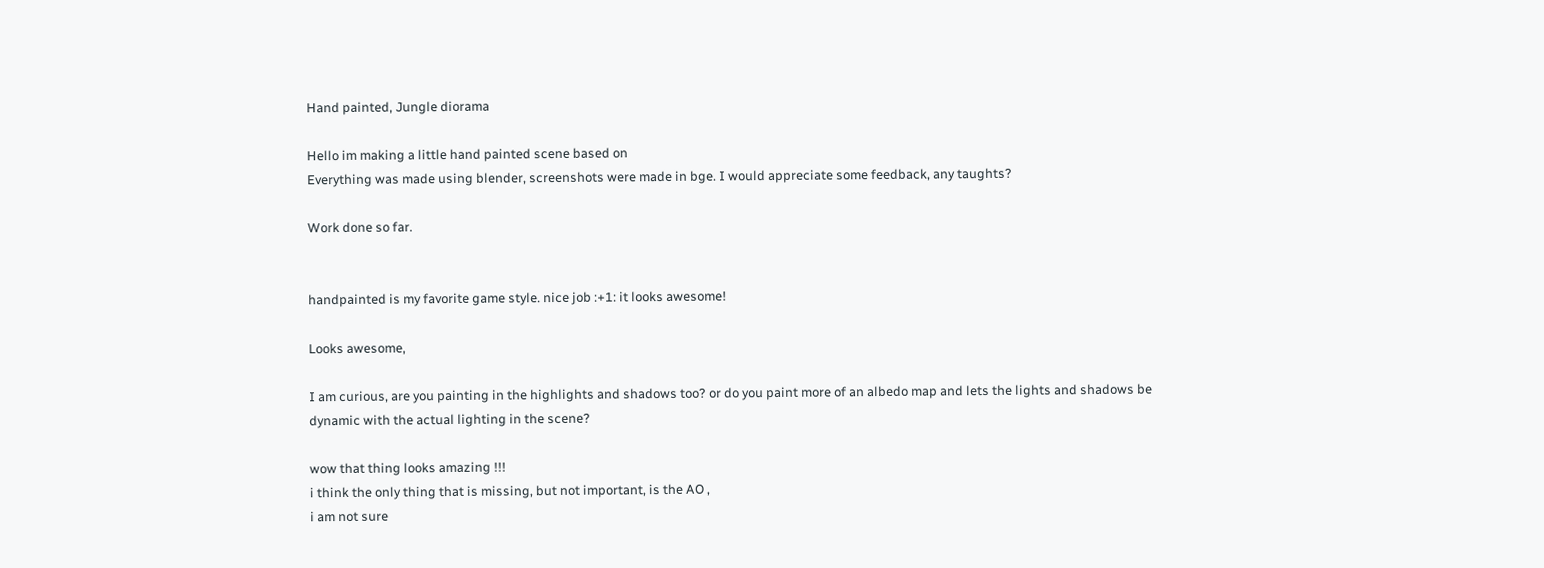Hand painted, Jungle diorama

Hello im making a little hand painted scene based on
Everything was made using blender, screenshots were made in bge. I would appreciate some feedback, any taughts?

Work done so far.


handpainted is my favorite game style. nice job :+1: it looks awesome!

Looks awesome,

I am curious, are you painting in the highlights and shadows too? or do you paint more of an albedo map and lets the lights and shadows be dynamic with the actual lighting in the scene?

wow that thing looks amazing !!!
i think the only thing that is missing, but not important, is the AO ,
i am not sure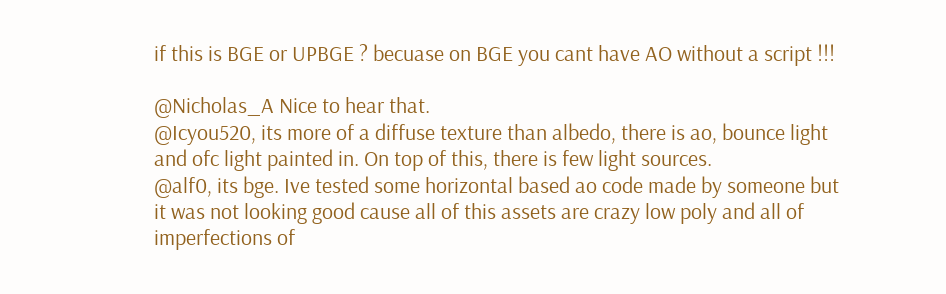if this is BGE or UPBGE ? becuase on BGE you cant have AO without a script !!!

@Nicholas_A Nice to hear that.
@Icyou520, its more of a diffuse texture than albedo, there is ao, bounce light and ofc light painted in. On top of this, there is few light sources.
@alf0, its bge. Ive tested some horizontal based ao code made by someone but it was not looking good cause all of this assets are crazy low poly and all of imperfections of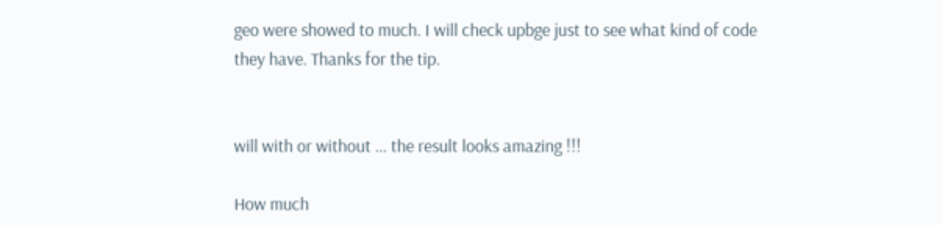geo were showed to much. I will check upbge just to see what kind of code they have. Thanks for the tip.


will with or without … the result looks amazing !!!

How much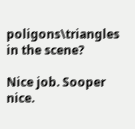poligons\triangles in the scene?

Nice job. Sooper nice.